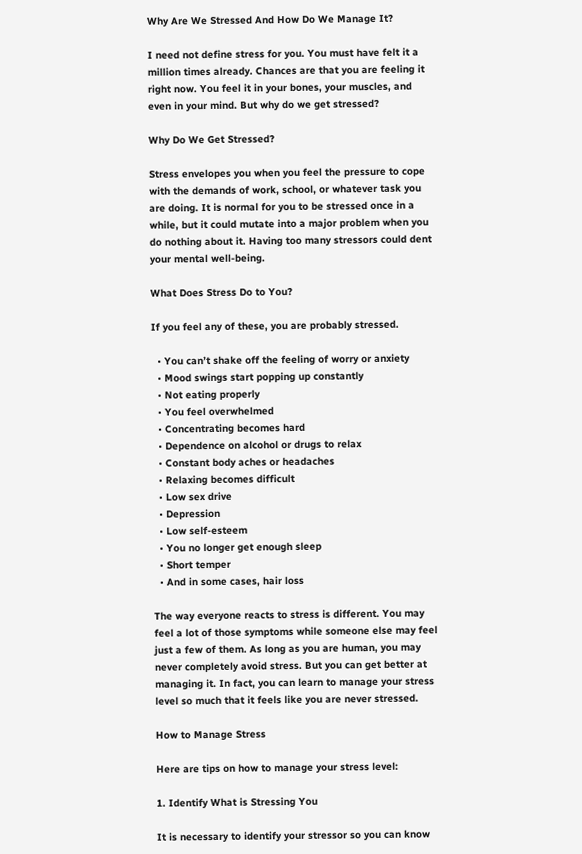Why Are We Stressed And How Do We Manage It?

I need not define stress for you. You must have felt it a million times already. Chances are that you are feeling it right now. You feel it in your bones, your muscles, and even in your mind. But why do we get stressed?

Why Do We Get Stressed?

Stress envelopes you when you feel the pressure to cope with the demands of work, school, or whatever task you are doing. It is normal for you to be stressed once in a while, but it could mutate into a major problem when you do nothing about it. Having too many stressors could dent your mental well-being.

What Does Stress Do to You?

If you feel any of these, you are probably stressed.

  • You can’t shake off the feeling of worry or anxiety
  • Mood swings start popping up constantly
  • Not eating properly
  • You feel overwhelmed
  • Concentrating becomes hard
  • Dependence on alcohol or drugs to relax
  • Constant body aches or headaches
  • Relaxing becomes difficult
  • Low sex drive
  • Depression
  • Low self-esteem
  • You no longer get enough sleep
  • Short temper
  • And in some cases, hair loss

The way everyone reacts to stress is different. You may feel a lot of those symptoms while someone else may feel just a few of them. As long as you are human, you may never completely avoid stress. But you can get better at managing it. In fact, you can learn to manage your stress level so much that it feels like you are never stressed.

How to Manage Stress

Here are tips on how to manage your stress level:

1. Identify What is Stressing You

It is necessary to identify your stressor so you can know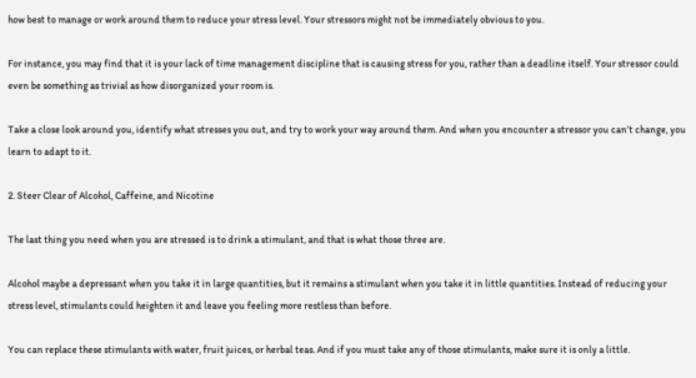how best to manage or work around them to reduce your stress level. Your stressors might not be immediately obvious to you.

For instance, you may find that it is your lack of time management discipline that is causing stress for you, rather than a deadline itself. Your stressor could even be something as trivial as how disorganized your room is.

Take a close look around you, identify what stresses you out, and try to work your way around them. And when you encounter a stressor you can’t change, you learn to adapt to it.

2. Steer Clear of Alcohol, Caffeine, and Nicotine

The last thing you need when you are stressed is to drink a stimulant, and that is what those three are.

Alcohol maybe a depressant when you take it in large quantities, but it remains a stimulant when you take it in little quantities. Instead of reducing your stress level, stimulants could heighten it and leave you feeling more restless than before.

You can replace these stimulants with water, fruit juices, or herbal teas. And if you must take any of those stimulants, make sure it is only a little.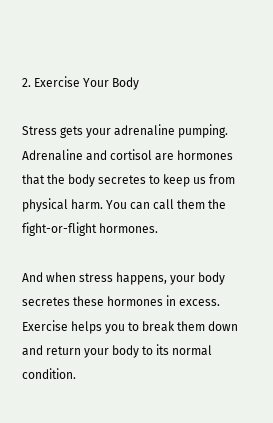2. Exercise Your Body

Stress gets your adrenaline pumping. Adrenaline and cortisol are hormones that the body secretes to keep us from physical harm. You can call them the fight-or-flight hormones.

And when stress happens, your body secretes these hormones in excess. Exercise helps you to break them down and return your body to its normal condition.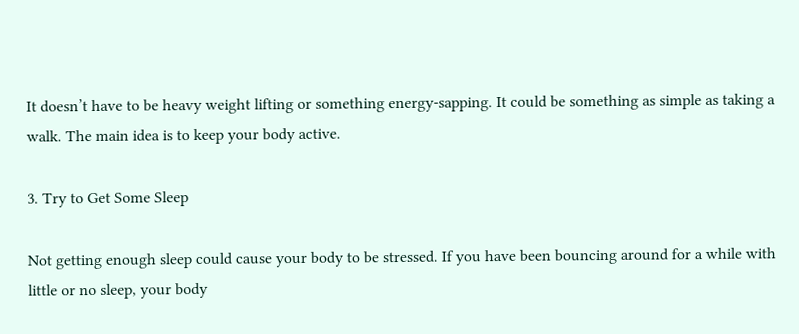It doesn’t have to be heavy weight lifting or something energy-sapping. It could be something as simple as taking a walk. The main idea is to keep your body active.

3. Try to Get Some Sleep

Not getting enough sleep could cause your body to be stressed. If you have been bouncing around for a while with little or no sleep, your body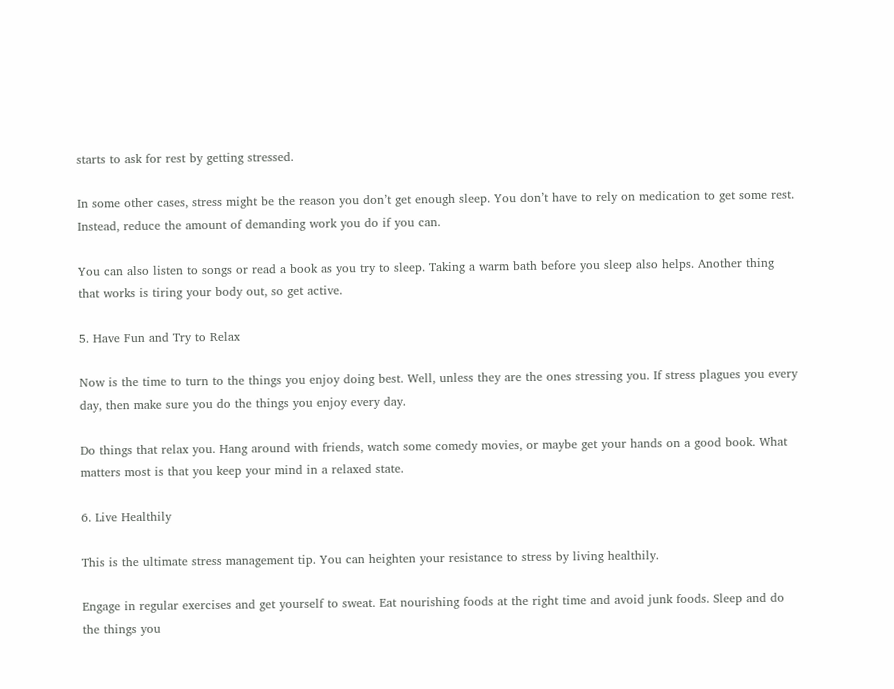starts to ask for rest by getting stressed.

In some other cases, stress might be the reason you don’t get enough sleep. You don’t have to rely on medication to get some rest. Instead, reduce the amount of demanding work you do if you can.

You can also listen to songs or read a book as you try to sleep. Taking a warm bath before you sleep also helps. Another thing that works is tiring your body out, so get active.

5. Have Fun and Try to Relax

Now is the time to turn to the things you enjoy doing best. Well, unless they are the ones stressing you. If stress plagues you every day, then make sure you do the things you enjoy every day.

Do things that relax you. Hang around with friends, watch some comedy movies, or maybe get your hands on a good book. What matters most is that you keep your mind in a relaxed state.

6. Live Healthily

This is the ultimate stress management tip. You can heighten your resistance to stress by living healthily.

Engage in regular exercises and get yourself to sweat. Eat nourishing foods at the right time and avoid junk foods. Sleep and do the things you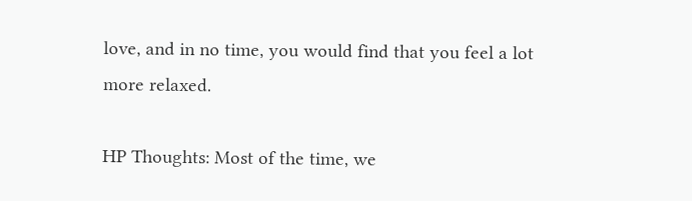love, and in no time, you would find that you feel a lot more relaxed.

HP Thoughts: Most of the time, we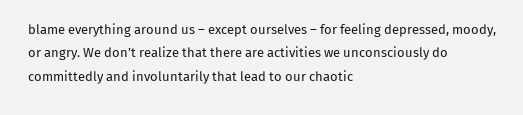blame everything around us – except ourselves – for feeling depressed, moody, or angry. We don’t realize that there are activities we unconsciously do committedly and involuntarily that lead to our chaotic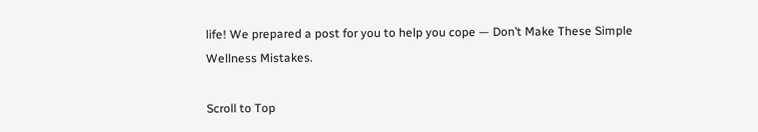life! We prepared a post for you to help you cope — Don’t Make These Simple Wellness Mistakes.

Scroll to Top